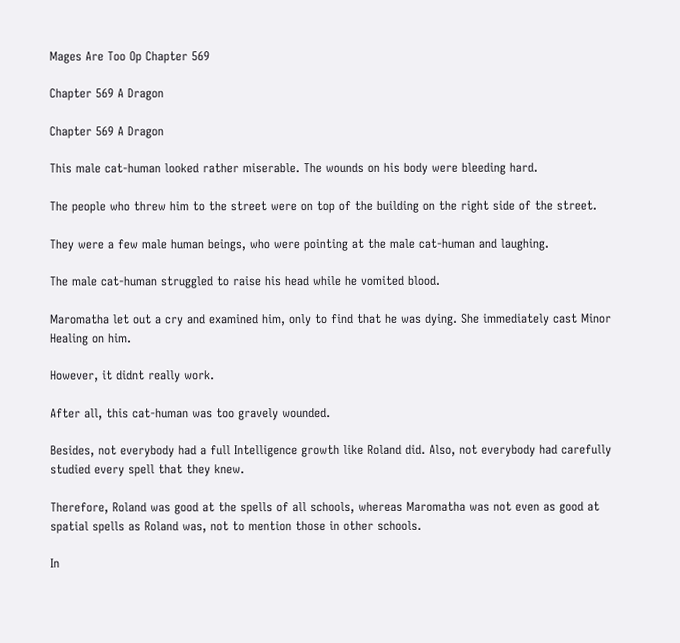Mages Are Too Op Chapter 569

Chapter 569 A Dragon

Chapter 569 A Dragon

This male cat-human looked rather miserable. The wounds on his body were bleeding hard.

The people who threw him to the street were on top of the building on the right side of the street.

They were a few male human beings, who were pointing at the male cat-human and laughing.

The male cat-human struggled to raise his head while he vomited blood.

Maromatha let out a cry and examined him, only to find that he was dying. She immediately cast Minor Healing on him.

However, it didnt really work.

After all, this cat-human was too gravely wounded.

Besides, not everybody had a full Intelligence growth like Roland did. Also, not everybody had carefully studied every spell that they knew.

Therefore, Roland was good at the spells of all schools, whereas Maromatha was not even as good at spatial spells as Roland was, not to mention those in other schools.

In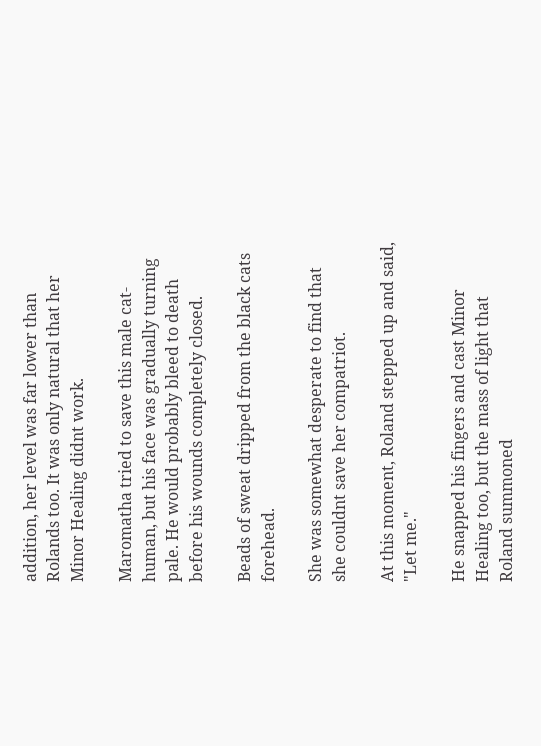addition, her level was far lower than Rolands too. It was only natural that her Minor Healing didnt work.

Maromatha tried to save this male cat-human, but his face was gradually turning pale. He would probably bleed to death before his wounds completely closed.

Beads of sweat dripped from the black cats forehead.

She was somewhat desperate to find that she couldnt save her compatriot.

At this moment, Roland stepped up and said, "Let me."

He snapped his fingers and cast Minor Healing too, but the mass of light that Roland summoned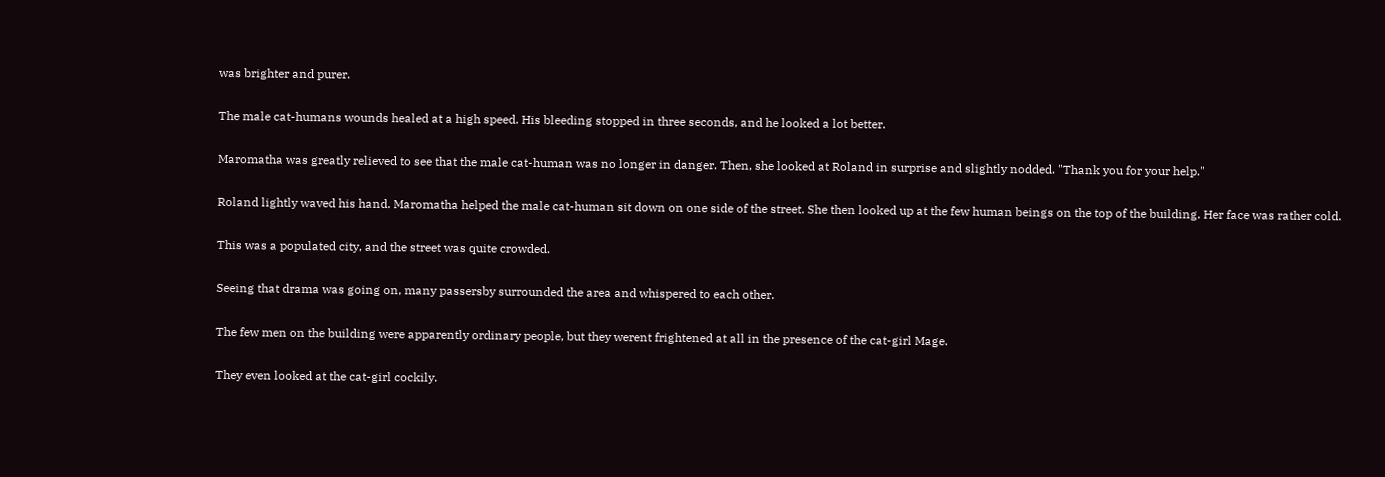was brighter and purer.

The male cat-humans wounds healed at a high speed. His bleeding stopped in three seconds, and he looked a lot better.

Maromatha was greatly relieved to see that the male cat-human was no longer in danger. Then, she looked at Roland in surprise and slightly nodded. "Thank you for your help."

Roland lightly waved his hand. Maromatha helped the male cat-human sit down on one side of the street. She then looked up at the few human beings on the top of the building. Her face was rather cold.

This was a populated city, and the street was quite crowded.

Seeing that drama was going on, many passersby surrounded the area and whispered to each other.

The few men on the building were apparently ordinary people, but they werent frightened at all in the presence of the cat-girl Mage.

They even looked at the cat-girl cockily.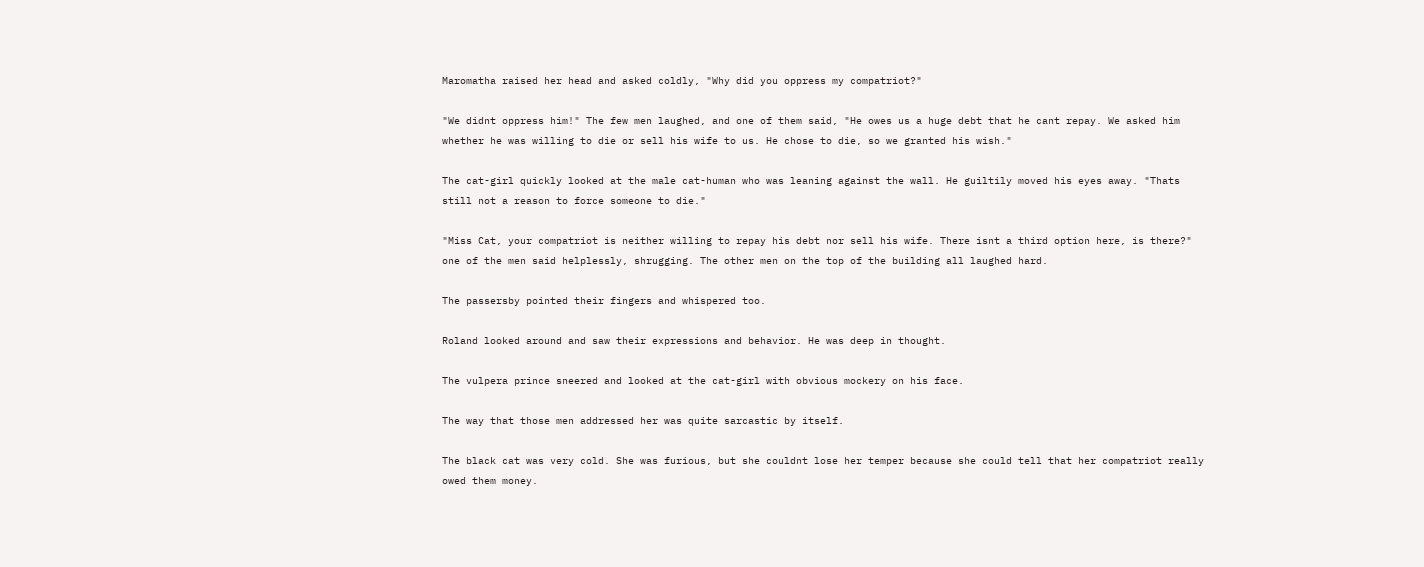Maromatha raised her head and asked coldly, "Why did you oppress my compatriot?"

"We didnt oppress him!" The few men laughed, and one of them said, "He owes us a huge debt that he cant repay. We asked him whether he was willing to die or sell his wife to us. He chose to die, so we granted his wish."

The cat-girl quickly looked at the male cat-human who was leaning against the wall. He guiltily moved his eyes away. "Thats still not a reason to force someone to die."

"Miss Cat, your compatriot is neither willing to repay his debt nor sell his wife. There isnt a third option here, is there?" one of the men said helplessly, shrugging. The other men on the top of the building all laughed hard.

The passersby pointed their fingers and whispered too.

Roland looked around and saw their expressions and behavior. He was deep in thought.

The vulpera prince sneered and looked at the cat-girl with obvious mockery on his face.

The way that those men addressed her was quite sarcastic by itself.

The black cat was very cold. She was furious, but she couldnt lose her temper because she could tell that her compatriot really owed them money.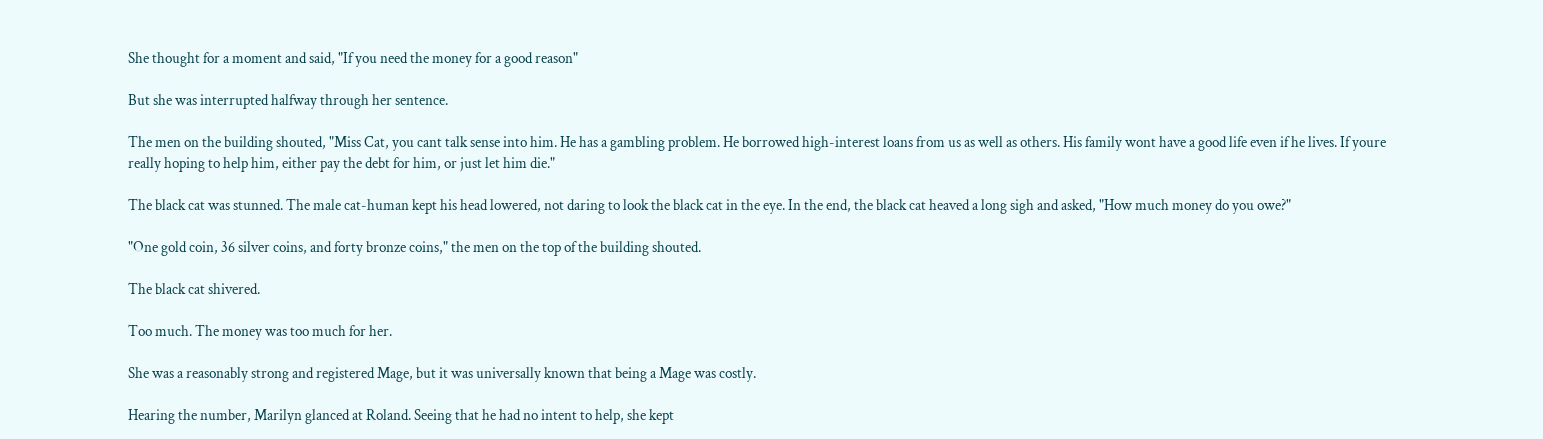She thought for a moment and said, "If you need the money for a good reason"

But she was interrupted halfway through her sentence.

The men on the building shouted, "Miss Cat, you cant talk sense into him. He has a gambling problem. He borrowed high-interest loans from us as well as others. His family wont have a good life even if he lives. If youre really hoping to help him, either pay the debt for him, or just let him die."

The black cat was stunned. The male cat-human kept his head lowered, not daring to look the black cat in the eye. In the end, the black cat heaved a long sigh and asked, "How much money do you owe?"

"One gold coin, 36 silver coins, and forty bronze coins," the men on the top of the building shouted.

The black cat shivered.

Too much. The money was too much for her.

She was a reasonably strong and registered Mage, but it was universally known that being a Mage was costly.

Hearing the number, Marilyn glanced at Roland. Seeing that he had no intent to help, she kept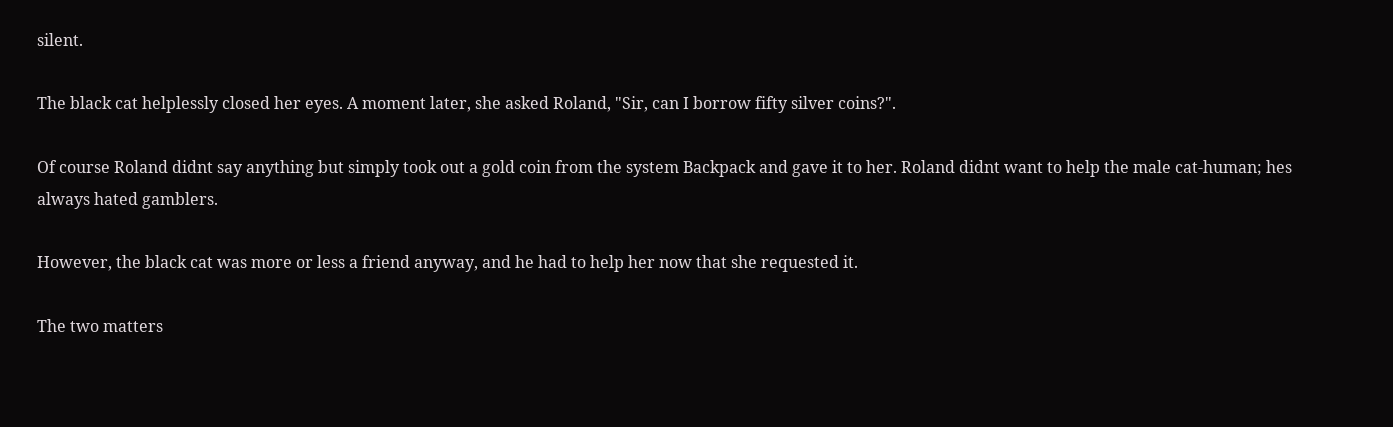silent.

The black cat helplessly closed her eyes. A moment later, she asked Roland, "Sir, can I borrow fifty silver coins?".

Of course Roland didnt say anything but simply took out a gold coin from the system Backpack and gave it to her. Roland didnt want to help the male cat-human; hes always hated gamblers.

However, the black cat was more or less a friend anyway, and he had to help her now that she requested it.

The two matters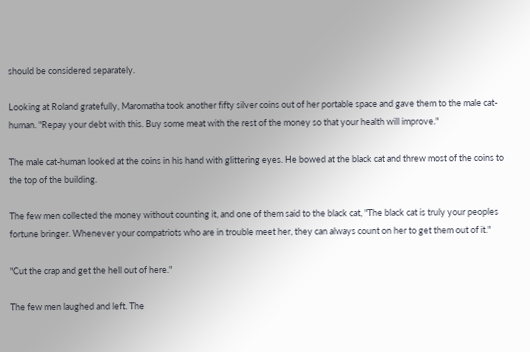should be considered separately.

Looking at Roland gratefully, Maromatha took another fifty silver coins out of her portable space and gave them to the male cat-human. "Repay your debt with this. Buy some meat with the rest of the money so that your health will improve."

The male cat-human looked at the coins in his hand with glittering eyes. He bowed at the black cat and threw most of the coins to the top of the building.

The few men collected the money without counting it, and one of them said to the black cat, "The black cat is truly your peoples fortune bringer. Whenever your compatriots who are in trouble meet her, they can always count on her to get them out of it."

"Cut the crap and get the hell out of here."

The few men laughed and left. The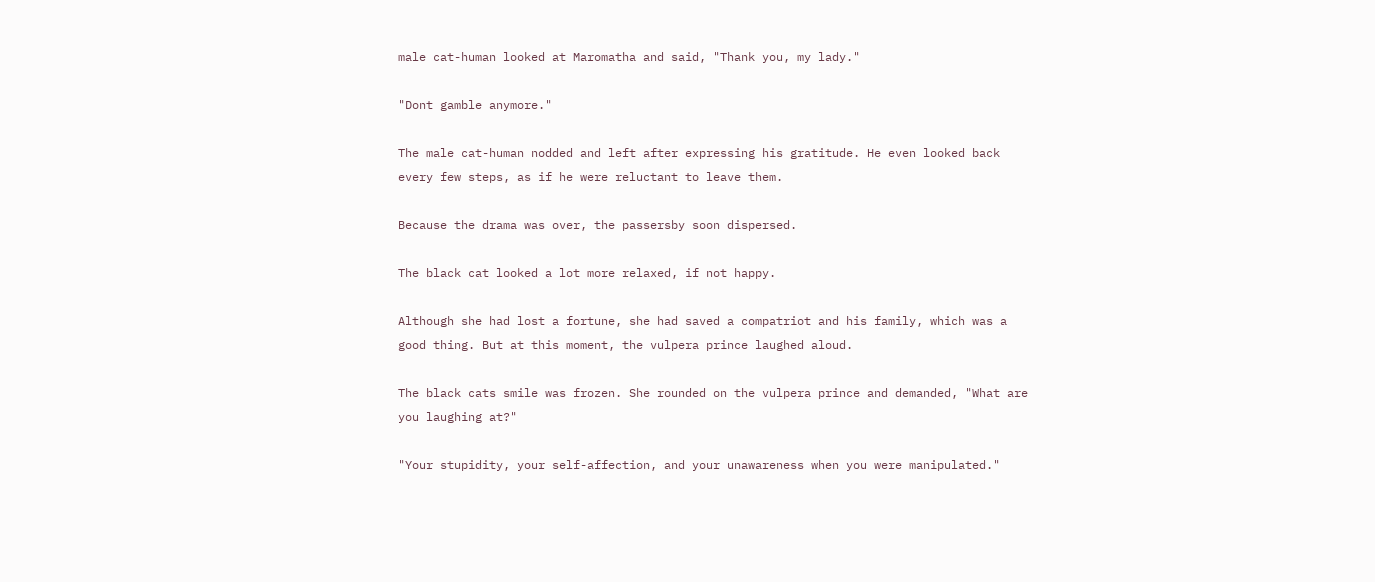male cat-human looked at Maromatha and said, "Thank you, my lady."

"Dont gamble anymore."

The male cat-human nodded and left after expressing his gratitude. He even looked back every few steps, as if he were reluctant to leave them.

Because the drama was over, the passersby soon dispersed.

The black cat looked a lot more relaxed, if not happy.

Although she had lost a fortune, she had saved a compatriot and his family, which was a good thing. But at this moment, the vulpera prince laughed aloud.

The black cats smile was frozen. She rounded on the vulpera prince and demanded, "What are you laughing at?"

"Your stupidity, your self-affection, and your unawareness when you were manipulated."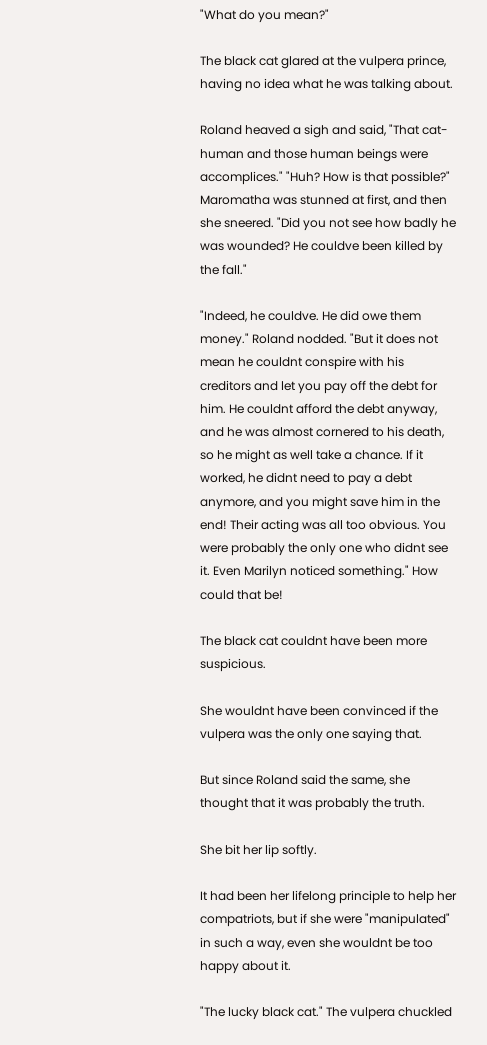"What do you mean?"

The black cat glared at the vulpera prince, having no idea what he was talking about.

Roland heaved a sigh and said, "That cat-human and those human beings were accomplices." "Huh? How is that possible?" Maromatha was stunned at first, and then she sneered. "Did you not see how badly he was wounded? He couldve been killed by the fall."

"Indeed, he couldve. He did owe them money." Roland nodded. "But it does not mean he couldnt conspire with his creditors and let you pay off the debt for him. He couldnt afford the debt anyway, and he was almost cornered to his death, so he might as well take a chance. If it worked, he didnt need to pay a debt anymore, and you might save him in the end! Their acting was all too obvious. You were probably the only one who didnt see it. Even Marilyn noticed something." How could that be!

The black cat couldnt have been more suspicious.

She wouldnt have been convinced if the vulpera was the only one saying that.

But since Roland said the same, she thought that it was probably the truth.

She bit her lip softly.

It had been her lifelong principle to help her compatriots, but if she were "manipulated" in such a way, even she wouldnt be too happy about it.

"The lucky black cat." The vulpera chuckled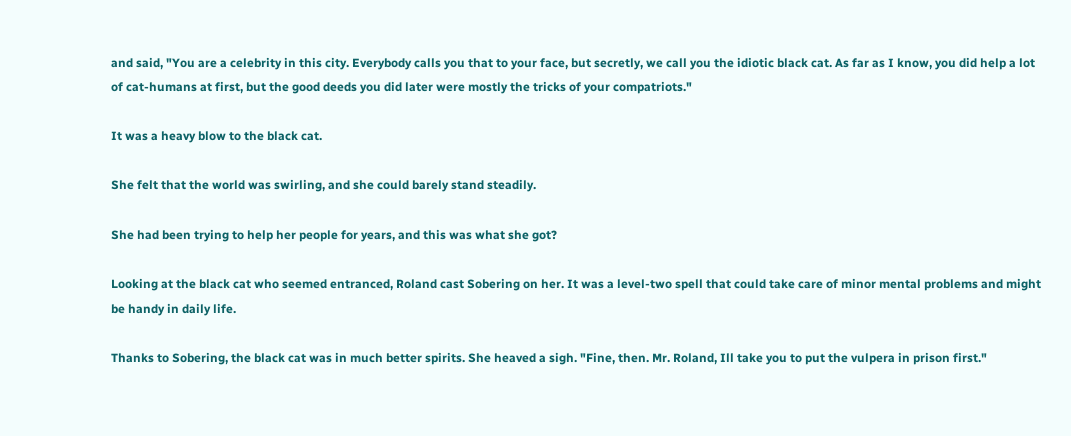and said, "You are a celebrity in this city. Everybody calls you that to your face, but secretly, we call you the idiotic black cat. As far as I know, you did help a lot of cat-humans at first, but the good deeds you did later were mostly the tricks of your compatriots."

It was a heavy blow to the black cat.

She felt that the world was swirling, and she could barely stand steadily.

She had been trying to help her people for years, and this was what she got?

Looking at the black cat who seemed entranced, Roland cast Sobering on her. It was a level-two spell that could take care of minor mental problems and might be handy in daily life.

Thanks to Sobering, the black cat was in much better spirits. She heaved a sigh. "Fine, then. Mr. Roland, Ill take you to put the vulpera in prison first."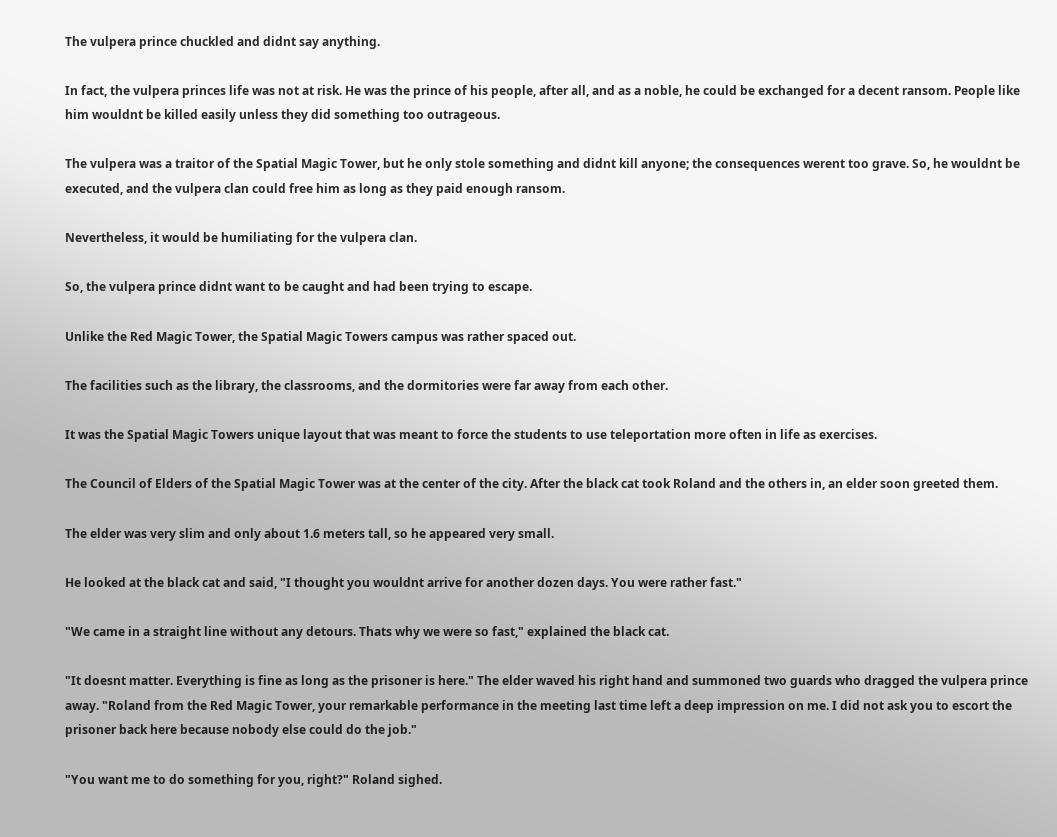The vulpera prince chuckled and didnt say anything.

In fact, the vulpera princes life was not at risk. He was the prince of his people, after all, and as a noble, he could be exchanged for a decent ransom. People like him wouldnt be killed easily unless they did something too outrageous.

The vulpera was a traitor of the Spatial Magic Tower, but he only stole something and didnt kill anyone; the consequences werent too grave. So, he wouldnt be executed, and the vulpera clan could free him as long as they paid enough ransom.

Nevertheless, it would be humiliating for the vulpera clan.

So, the vulpera prince didnt want to be caught and had been trying to escape.

Unlike the Red Magic Tower, the Spatial Magic Towers campus was rather spaced out.

The facilities such as the library, the classrooms, and the dormitories were far away from each other.

It was the Spatial Magic Towers unique layout that was meant to force the students to use teleportation more often in life as exercises.

The Council of Elders of the Spatial Magic Tower was at the center of the city. After the black cat took Roland and the others in, an elder soon greeted them.

The elder was very slim and only about 1.6 meters tall, so he appeared very small.

He looked at the black cat and said, "I thought you wouldnt arrive for another dozen days. You were rather fast."

"We came in a straight line without any detours. Thats why we were so fast," explained the black cat.

"It doesnt matter. Everything is fine as long as the prisoner is here." The elder waved his right hand and summoned two guards who dragged the vulpera prince away. "Roland from the Red Magic Tower, your remarkable performance in the meeting last time left a deep impression on me. I did not ask you to escort the prisoner back here because nobody else could do the job."

"You want me to do something for you, right?" Roland sighed.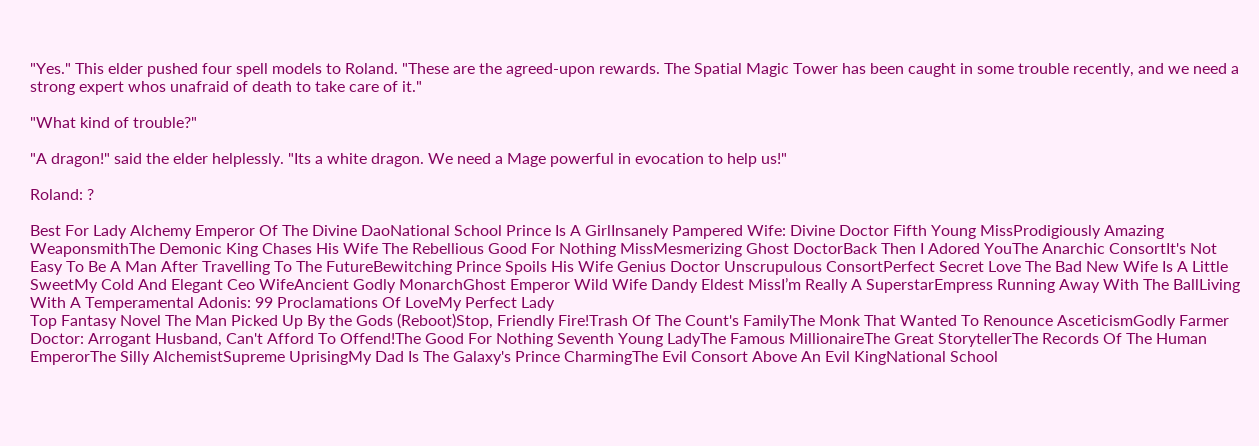"Yes." This elder pushed four spell models to Roland. "These are the agreed-upon rewards. The Spatial Magic Tower has been caught in some trouble recently, and we need a strong expert whos unafraid of death to take care of it."

"What kind of trouble?"

"A dragon!" said the elder helplessly. "Its a white dragon. We need a Mage powerful in evocation to help us!"

Roland: ?

Best For Lady Alchemy Emperor Of The Divine DaoNational School Prince Is A GirlInsanely Pampered Wife: Divine Doctor Fifth Young MissProdigiously Amazing WeaponsmithThe Demonic King Chases His Wife The Rebellious Good For Nothing MissMesmerizing Ghost DoctorBack Then I Adored YouThe Anarchic ConsortIt's Not Easy To Be A Man After Travelling To The FutureBewitching Prince Spoils His Wife Genius Doctor Unscrupulous ConsortPerfect Secret Love The Bad New Wife Is A Little SweetMy Cold And Elegant Ceo WifeAncient Godly MonarchGhost Emperor Wild Wife Dandy Eldest MissI’m Really A SuperstarEmpress Running Away With The BallLiving With A Temperamental Adonis: 99 Proclamations Of LoveMy Perfect Lady
Top Fantasy Novel The Man Picked Up By the Gods (Reboot)Stop, Friendly Fire!Trash Of The Count's FamilyThe Monk That Wanted To Renounce AsceticismGodly Farmer Doctor: Arrogant Husband, Can't Afford To Offend!The Good For Nothing Seventh Young LadyThe Famous MillionaireThe Great StorytellerThe Records Of The Human EmperorThe Silly AlchemistSupreme UprisingMy Dad Is The Galaxy's Prince CharmingThe Evil Consort Above An Evil KingNational School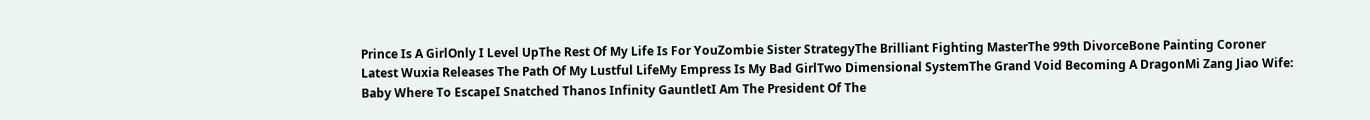Prince Is A GirlOnly I Level UpThe Rest Of My Life Is For YouZombie Sister StrategyThe Brilliant Fighting MasterThe 99th DivorceBone Painting Coroner
Latest Wuxia Releases The Path Of My Lustful LifeMy Empress Is My Bad GirlTwo Dimensional SystemThe Grand Void Becoming A DragonMi Zang Jiao Wife: Baby Where To EscapeI Snatched Thanos Infinity GauntletI Am The President Of The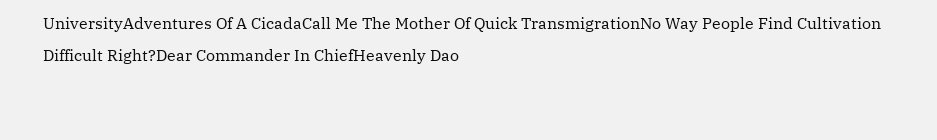UniversityAdventures Of A CicadaCall Me The Mother Of Quick TransmigrationNo Way People Find Cultivation Difficult Right?Dear Commander In ChiefHeavenly Dao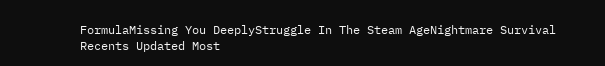FormulaMissing You DeeplyStruggle In The Steam AgeNightmare Survival
Recents Updated Most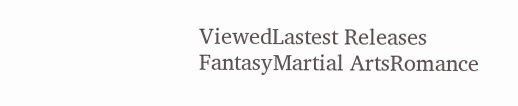ViewedLastest Releases
FantasyMartial ArtsRomance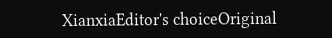XianxiaEditor's choiceOriginal